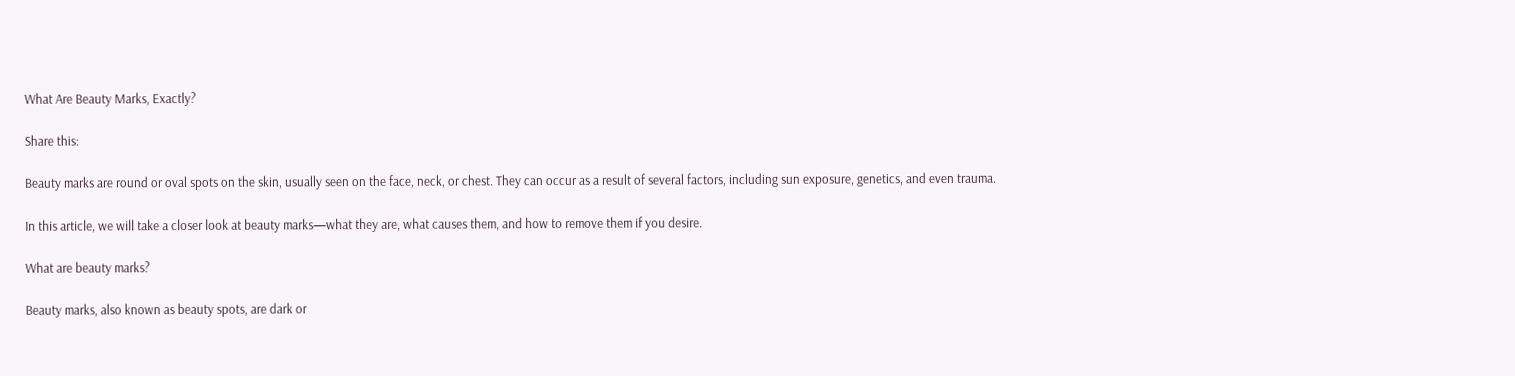What Are Beauty Marks, Exactly?

Share this:

Beauty marks are round or oval spots on the skin, usually seen on the face, neck, or chest. They can occur as a result of several factors, including sun exposure, genetics, and even trauma.

In this article, we will take a closer look at beauty marks—what they are, what causes them, and how to remove them if you desire.

What are beauty marks?

Beauty marks, also known as beauty spots, are dark or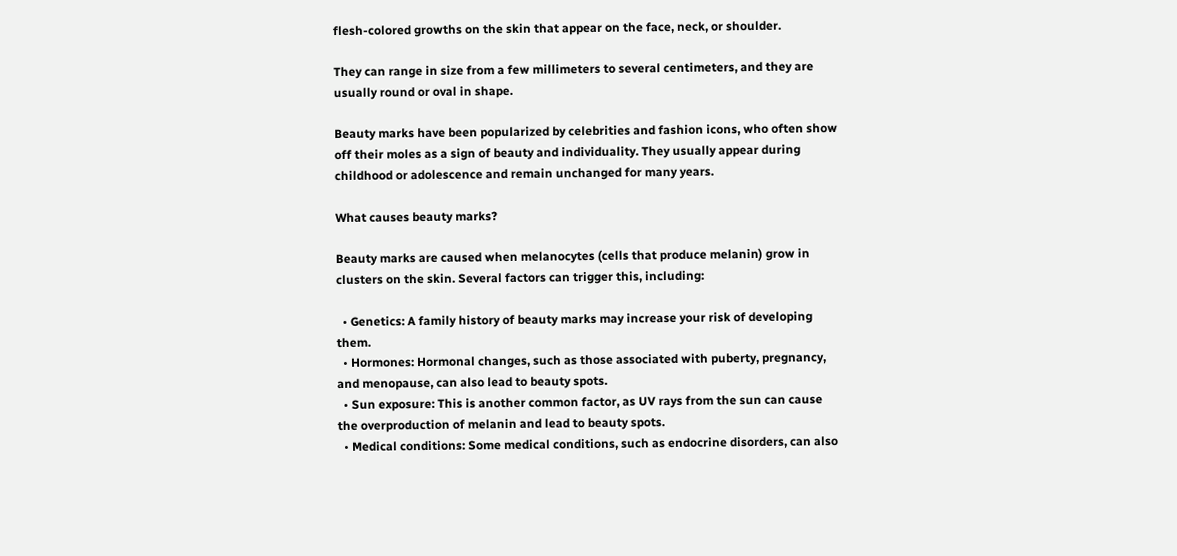flesh-colored growths on the skin that appear on the face, neck, or shoulder.

They can range in size from a few millimeters to several centimeters, and they are usually round or oval in shape.

Beauty marks have been popularized by celebrities and fashion icons, who often show off their moles as a sign of beauty and individuality. They usually appear during childhood or adolescence and remain unchanged for many years.

What causes beauty marks?

Beauty marks are caused when melanocytes (cells that produce melanin) grow in clusters on the skin. Several factors can trigger this, including:

  • Genetics: A family history of beauty marks may increase your risk of developing them.
  • Hormones: Hormonal changes, such as those associated with puberty, pregnancy, and menopause, can also lead to beauty spots.
  • Sun exposure: This is another common factor, as UV rays from the sun can cause the overproduction of melanin and lead to beauty spots.
  • Medical conditions: Some medical conditions, such as endocrine disorders, can also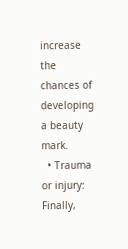increase the chances of developing a beauty mark.
  • Trauma or injury: Finally,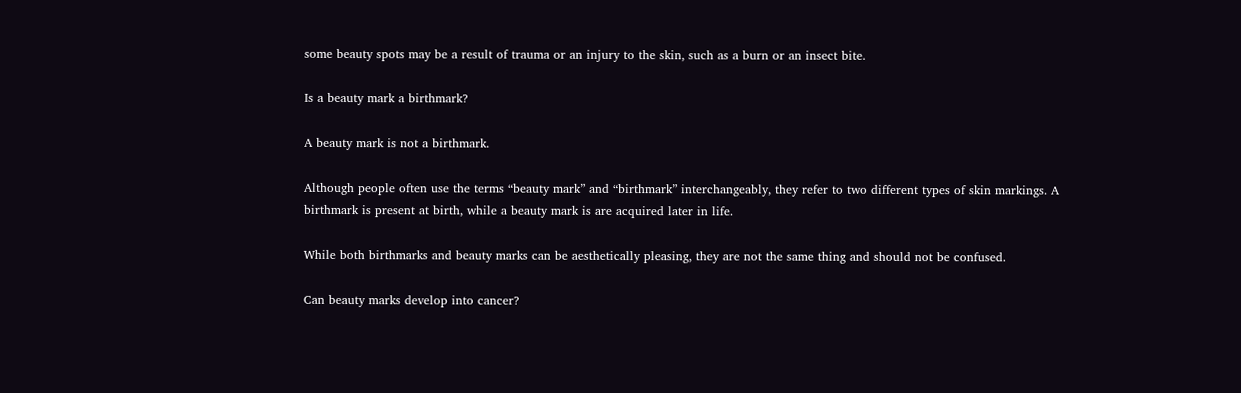some beauty spots may be a result of trauma or an injury to the skin, such as a burn or an insect bite.

Is a beauty mark a birthmark?

A beauty mark is not a birthmark.

Although people often use the terms “beauty mark” and “birthmark” interchangeably, they refer to two different types of skin markings. A birthmark is present at birth, while a beauty mark is are acquired later in life.

While both birthmarks and beauty marks can be aesthetically pleasing, they are not the same thing and should not be confused.

Can beauty marks develop into cancer?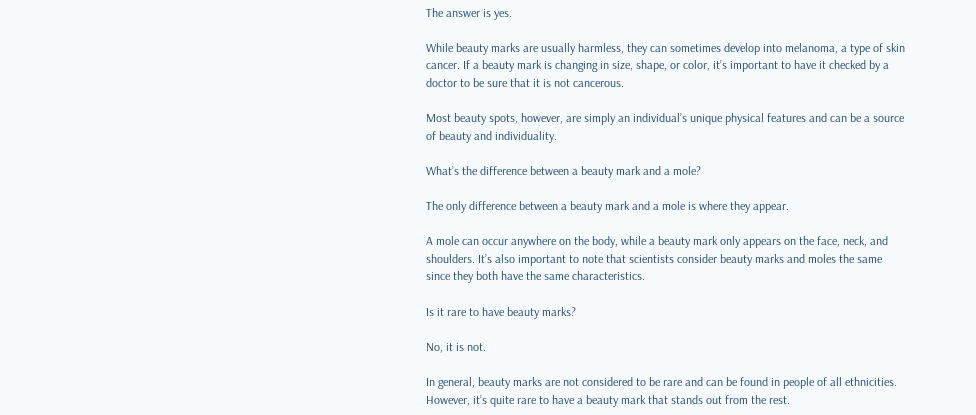The answer is yes.

While beauty marks are usually harmless, they can sometimes develop into melanoma, a type of skin cancer. If a beauty mark is changing in size, shape, or color, it’s important to have it checked by a doctor to be sure that it is not cancerous.

Most beauty spots, however, are simply an individual’s unique physical features and can be a source of beauty and individuality.

What’s the difference between a beauty mark and a mole?

The only difference between a beauty mark and a mole is where they appear.

A mole can occur anywhere on the body, while a beauty mark only appears on the face, neck, and shoulders. It’s also important to note that scientists consider beauty marks and moles the same since they both have the same characteristics.

Is it rare to have beauty marks?

No, it is not.

In general, beauty marks are not considered to be rare and can be found in people of all ethnicities. However, it’s quite rare to have a beauty mark that stands out from the rest.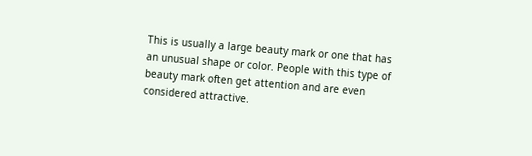This is usually a large beauty mark or one that has an unusual shape or color. People with this type of beauty mark often get attention and are even considered attractive.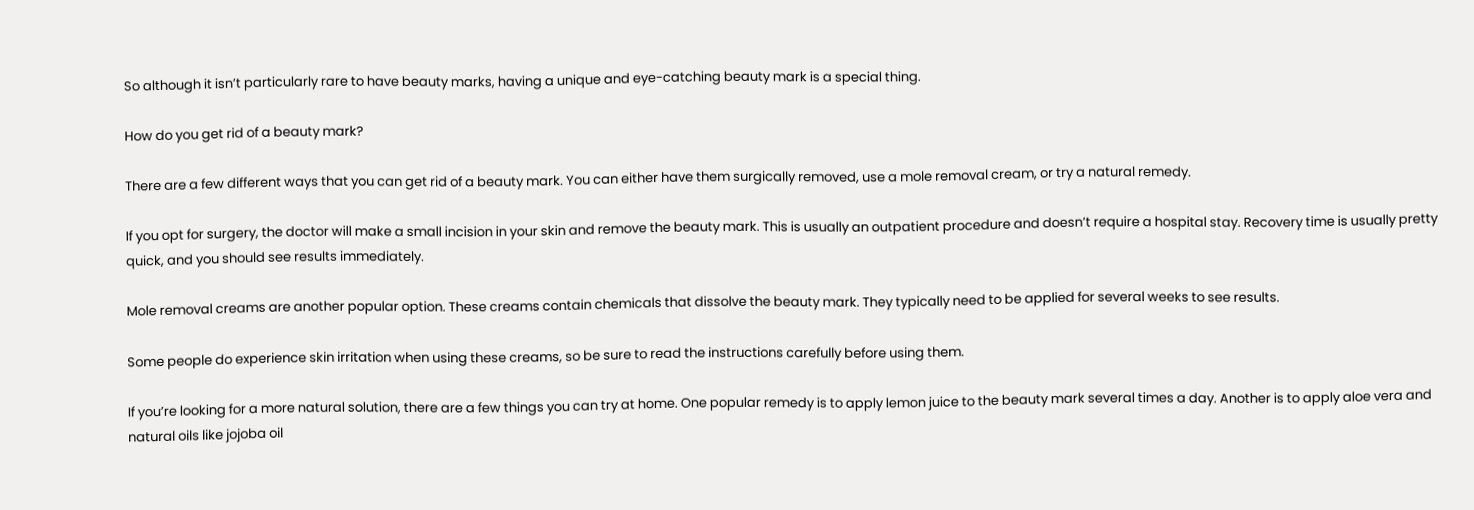So although it isn’t particularly rare to have beauty marks, having a unique and eye-catching beauty mark is a special thing.

How do you get rid of a beauty mark?

There are a few different ways that you can get rid of a beauty mark. You can either have them surgically removed, use a mole removal cream, or try a natural remedy.

If you opt for surgery, the doctor will make a small incision in your skin and remove the beauty mark. This is usually an outpatient procedure and doesn’t require a hospital stay. Recovery time is usually pretty quick, and you should see results immediately.

Mole removal creams are another popular option. These creams contain chemicals that dissolve the beauty mark. They typically need to be applied for several weeks to see results.

Some people do experience skin irritation when using these creams, so be sure to read the instructions carefully before using them.

If you’re looking for a more natural solution, there are a few things you can try at home. One popular remedy is to apply lemon juice to the beauty mark several times a day. Another is to apply aloe vera and natural oils like jojoba oil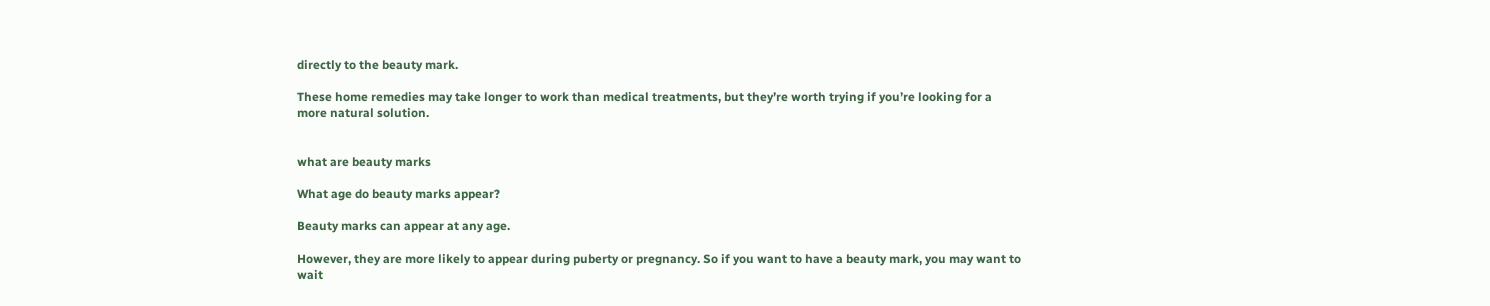directly to the beauty mark.

These home remedies may take longer to work than medical treatments, but they’re worth trying if you’re looking for a more natural solution.


what are beauty marks

What age do beauty marks appear?

Beauty marks can appear at any age.

However, they are more likely to appear during puberty or pregnancy. So if you want to have a beauty mark, you may want to wait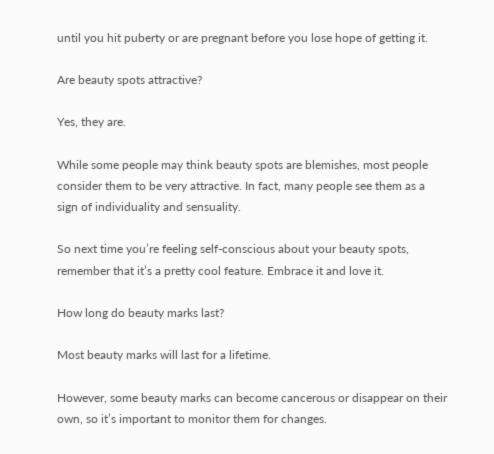until you hit puberty or are pregnant before you lose hope of getting it.

Are beauty spots attractive?

Yes, they are.

While some people may think beauty spots are blemishes, most people consider them to be very attractive. In fact, many people see them as a sign of individuality and sensuality.

So next time you’re feeling self-conscious about your beauty spots, remember that it’s a pretty cool feature. Embrace it and love it.

How long do beauty marks last?

Most beauty marks will last for a lifetime.

However, some beauty marks can become cancerous or disappear on their own, so it’s important to monitor them for changes.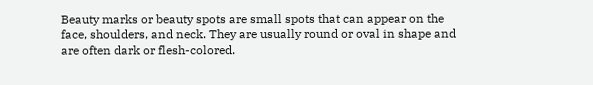Beauty marks or beauty spots are small spots that can appear on the face, shoulders, and neck. They are usually round or oval in shape and are often dark or flesh-colored.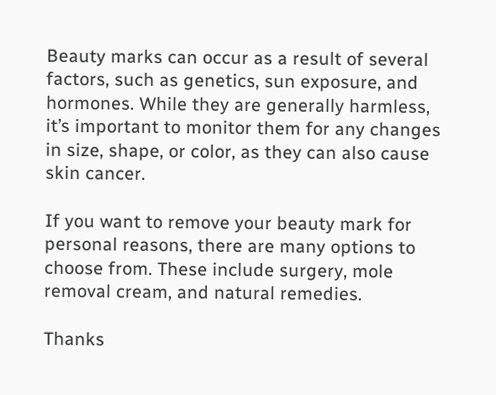Beauty marks can occur as a result of several factors, such as genetics, sun exposure, and hormones. While they are generally harmless, it’s important to monitor them for any changes in size, shape, or color, as they can also cause skin cancer.

If you want to remove your beauty mark for personal reasons, there are many options to choose from. These include surgery, mole removal cream, and natural remedies.

Thanks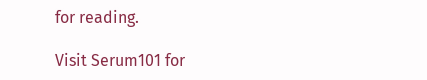for reading.

Visit Serum101 for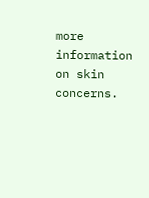more information on skin concerns.